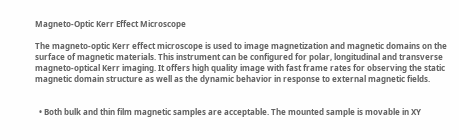Magneto-Optic Kerr Effect Microscope

The magneto-optic Kerr effect microscope is used to image magnetization and magnetic domains on the surface of magnetic materials. This instrument can be configured for polar, longitudinal and transverse magneto-optical Kerr imaging. It offers high quality image with fast frame rates for observing the static magnetic domain structure as well as the dynamic behavior in response to external magnetic fields.


  • Both bulk and thin film magnetic samples are acceptable. The mounted sample is movable in XY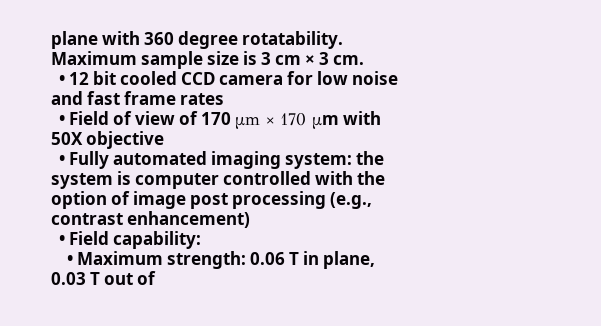plane with 360 degree rotatability. Maximum sample size is 3 cm × 3 cm.
  • 12 bit cooled CCD camera for low noise and fast frame rates
  • Field of view of 170 μm × 170 μm with 50X objective
  • Fully automated imaging system: the system is computer controlled with the option of image post processing (e.g., contrast enhancement)
  • Field capability:
    • Maximum strength: 0.06 T in plane, 0.03 T out of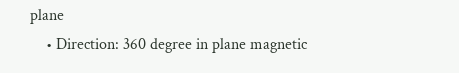plane
    • Direction: 360 degree in plane magnetic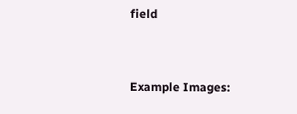field


Example Images: